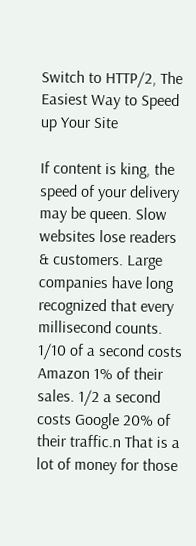Switch to HTTP/2, The Easiest Way to Speed up Your Site

If content is king, the speed of your delivery may be queen. Slow websites lose readers & customers. Large companies have long recognized that every millisecond counts. 1/10 of a second costs Amazon 1% of their sales. 1/2 a second costs Google 20% of their traffic.n That is a lot of money for those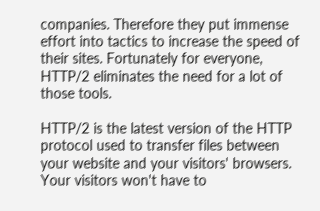companies. Therefore they put immense effort into tactics to increase the speed of their sites. Fortunately for everyone, HTTP/2 eliminates the need for a lot of those tools.

HTTP/2 is the latest version of the HTTP protocol used to transfer files between your website and your visitors' browsers. Your visitors won't have to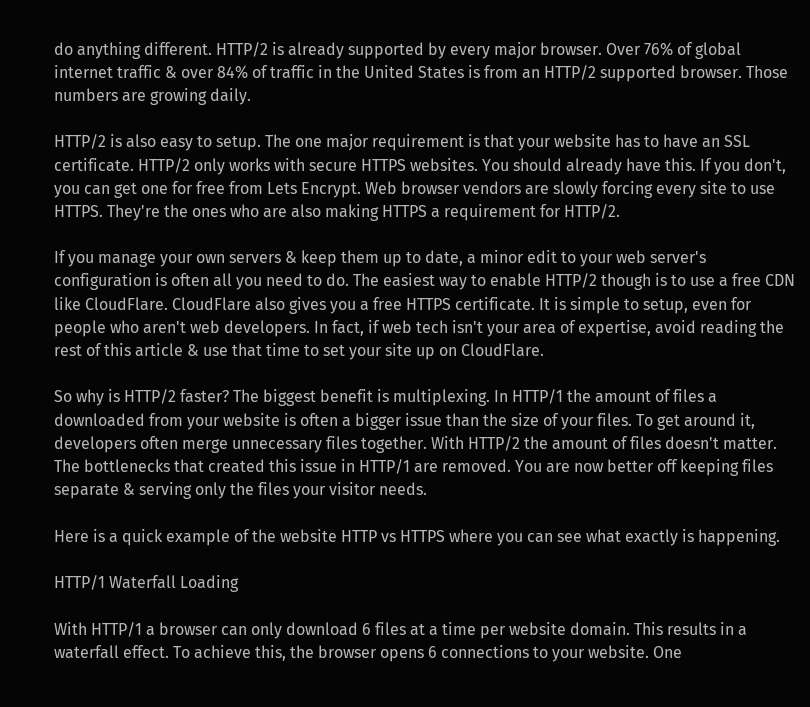do anything different. HTTP/2 is already supported by every major browser. Over 76% of global internet traffic & over 84% of traffic in the United States is from an HTTP/2 supported browser. Those numbers are growing daily.

HTTP/2 is also easy to setup. The one major requirement is that your website has to have an SSL certificate. HTTP/2 only works with secure HTTPS websites. You should already have this. If you don't, you can get one for free from Lets Encrypt. Web browser vendors are slowly forcing every site to use HTTPS. They're the ones who are also making HTTPS a requirement for HTTP/2.

If you manage your own servers & keep them up to date, a minor edit to your web server's configuration is often all you need to do. The easiest way to enable HTTP/2 though is to use a free CDN like CloudFlare. CloudFlare also gives you a free HTTPS certificate. It is simple to setup, even for people who aren't web developers. In fact, if web tech isn't your area of expertise, avoid reading the rest of this article & use that time to set your site up on CloudFlare.

So why is HTTP/2 faster? The biggest benefit is multiplexing. In HTTP/1 the amount of files a downloaded from your website is often a bigger issue than the size of your files. To get around it, developers often merge unnecessary files together. With HTTP/2 the amount of files doesn't matter. The bottlenecks that created this issue in HTTP/1 are removed. You are now better off keeping files separate & serving only the files your visitor needs.

Here is a quick example of the website HTTP vs HTTPS where you can see what exactly is happening.

HTTP/1 Waterfall Loading

With HTTP/1 a browser can only download 6 files at a time per website domain. This results in a waterfall effect. To achieve this, the browser opens 6 connections to your website. One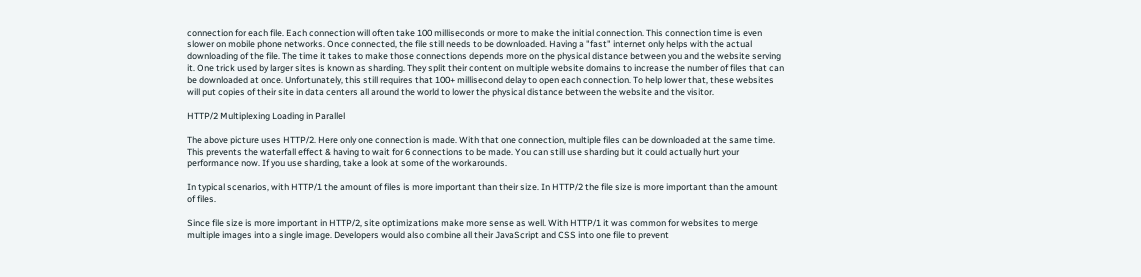connection for each file. Each connection will often take 100 milliseconds or more to make the initial connection. This connection time is even slower on mobile phone networks. Once connected, the file still needs to be downloaded. Having a "fast" internet only helps with the actual downloading of the file. The time it takes to make those connections depends more on the physical distance between you and the website serving it. One trick used by larger sites is known as sharding. They split their content on multiple website domains to increase the number of files that can be downloaded at once. Unfortunately, this still requires that 100+ millisecond delay to open each connection. To help lower that, these websites will put copies of their site in data centers all around the world to lower the physical distance between the website and the visitor.

HTTP/2 Multiplexing Loading in Parallel

The above picture uses HTTP/2. Here only one connection is made. With that one connection, multiple files can be downloaded at the same time. This prevents the waterfall effect & having to wait for 6 connections to be made. You can still use sharding but it could actually hurt your performance now. If you use sharding, take a look at some of the workarounds.

In typical scenarios, with HTTP/1 the amount of files is more important than their size. In HTTP/2 the file size is more important than the amount of files.

Since file size is more important in HTTP/2, site optimizations make more sense as well. With HTTP/1 it was common for websites to merge multiple images into a single image. Developers would also combine all their JavaScript and CSS into one file to prevent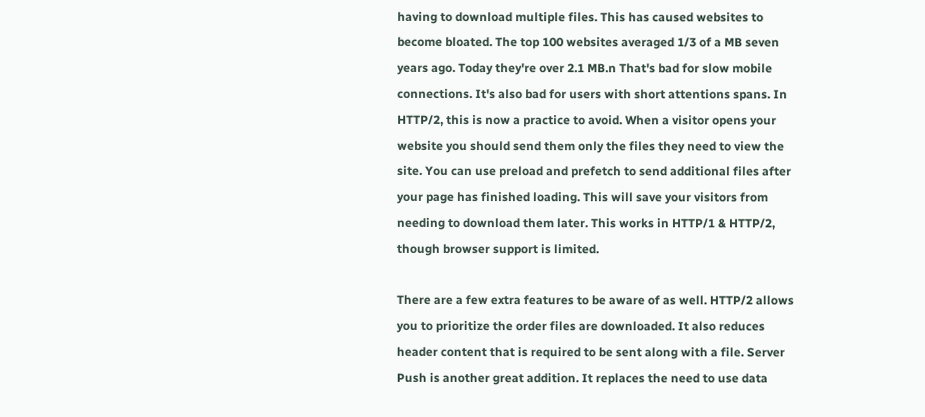having to download multiple files. This has caused websites to become bloated. The top 100 websites averaged 1/3 of a MB seven years ago. Today they're over 2.1 MB.n That's bad for slow mobile connections. It's also bad for users with short attentions spans. In HTTP/2, this is now a practice to avoid. When a visitor opens your website you should send them only the files they need to view the site. You can use preload and prefetch to send additional files after your page has finished loading. This will save your visitors from needing to download them later. This works in HTTP/1 & HTTP/2, though browser support is limited.

There are a few extra features to be aware of as well. HTTP/2 allows you to prioritize the order files are downloaded. It also reduces header content that is required to be sent along with a file. Server Push is another great addition. It replaces the need to use data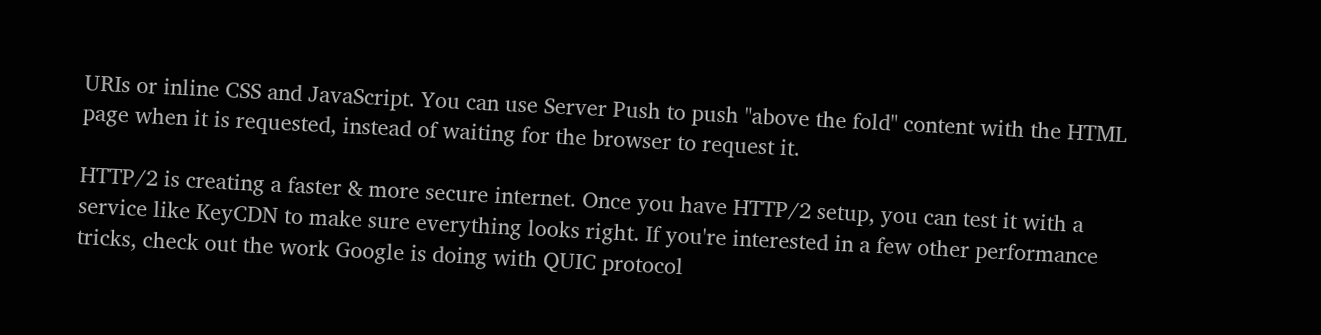URIs or inline CSS and JavaScript. You can use Server Push to push "above the fold" content with the HTML page when it is requested, instead of waiting for the browser to request it.

HTTP/2 is creating a faster & more secure internet. Once you have HTTP/2 setup, you can test it with a service like KeyCDN to make sure everything looks right. If you're interested in a few other performance tricks, check out the work Google is doing with QUIC protocol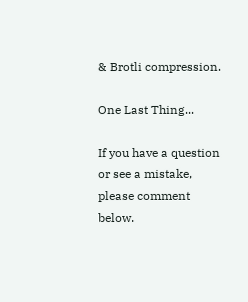& Brotli compression.

One Last Thing...

If you have a question or see a mistake, please comment below.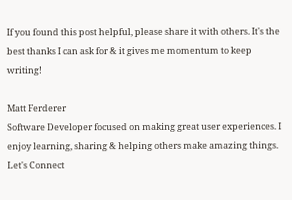If you found this post helpful, please share it with others. It's the best thanks I can ask for & it gives me momentum to keep writing!

Matt Ferderer
Software Developer focused on making great user experiences. I enjoy learning, sharing & helping others make amazing things.
Let's Connect